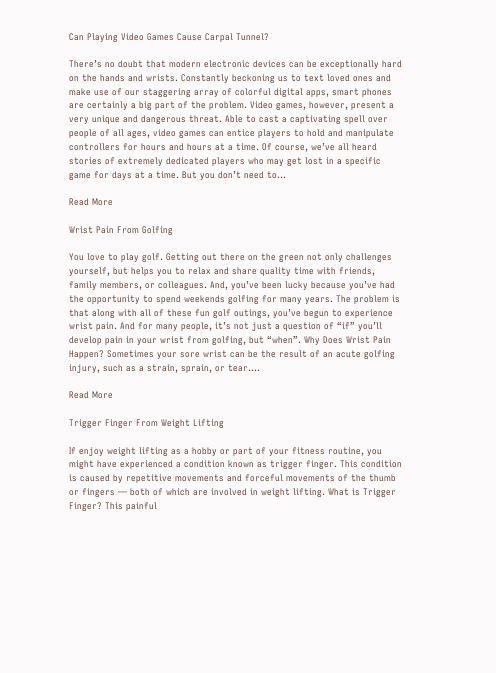Can Playing Video Games Cause Carpal Tunnel?

There’s no doubt that modern electronic devices can be exceptionally hard on the hands and wrists. Constantly beckoning us to text loved ones and make use of our staggering array of colorful digital apps, smart phones are certainly a big part of the problem. Video games, however, present a very unique and dangerous threat. Able to cast a captivating spell over people of all ages, video games can entice players to hold and manipulate controllers for hours and hours at a time. Of course, we’ve all heard stories of extremely dedicated players who may get lost in a specific game for days at a time. But you don’t need to…

Read More

Wrist Pain From Golfing

You love to play golf. Getting out there on the green not only challenges yourself, but helps you to relax and share quality time with friends, family members, or colleagues. And, you’ve been lucky because you’ve had the opportunity to spend weekends golfing for many years. The problem is that along with all of these fun golf outings, you’ve begun to experience wrist pain. And for many people, it’s not just a question of “if” you’ll develop pain in your wrist from golfing, but “when”. Why Does Wrist Pain Happen? Sometimes your sore wrist can be the result of an acute golfing injury, such as a strain, sprain, or tear….

Read More

Trigger Finger From Weight Lifting

If enjoy weight lifting as a hobby or part of your fitness routine, you might have experienced a condition known as trigger finger. This condition is caused by repetitive movements and forceful movements of the thumb or fingers — both of which are involved in weight lifting. What is Trigger Finger? This painful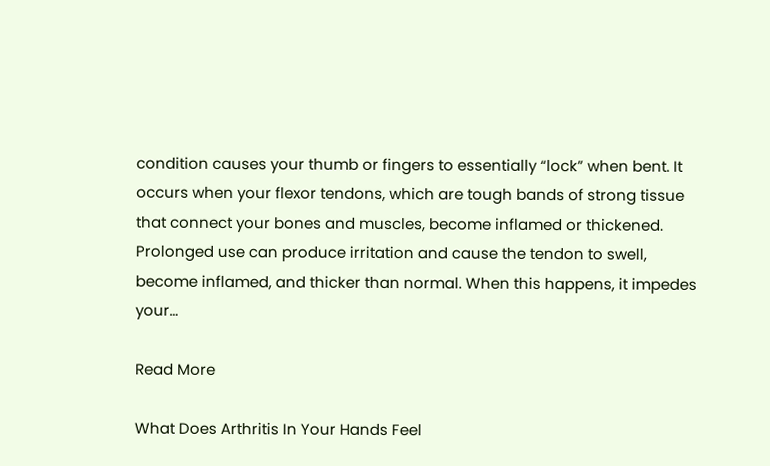condition causes your thumb or fingers to essentially “lock” when bent. It occurs when your flexor tendons, which are tough bands of strong tissue that connect your bones and muscles, become inflamed or thickened. Prolonged use can produce irritation and cause the tendon to swell, become inflamed, and thicker than normal. When this happens, it impedes your…

Read More

What Does Arthritis In Your Hands Feel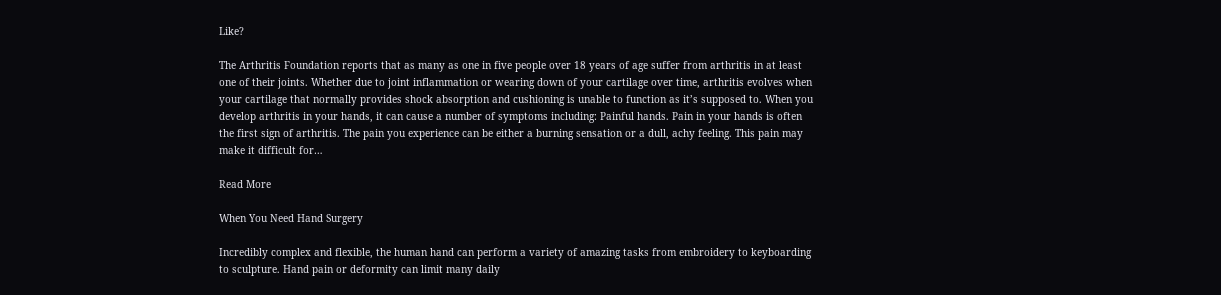Like?

The Arthritis Foundation reports that as many as one in five people over 18 years of age suffer from arthritis in at least one of their joints. Whether due to joint inflammation or wearing down of your cartilage over time, arthritis evolves when your cartilage that normally provides shock absorption and cushioning is unable to function as it’s supposed to. When you develop arthritis in your hands, it can cause a number of symptoms including: Painful hands. Pain in your hands is often the first sign of arthritis. The pain you experience can be either a burning sensation or a dull, achy feeling. This pain may make it difficult for…

Read More

When You Need Hand Surgery

Incredibly complex and flexible, the human hand can perform a variety of amazing tasks from embroidery to keyboarding to sculpture. Hand pain or deformity can limit many daily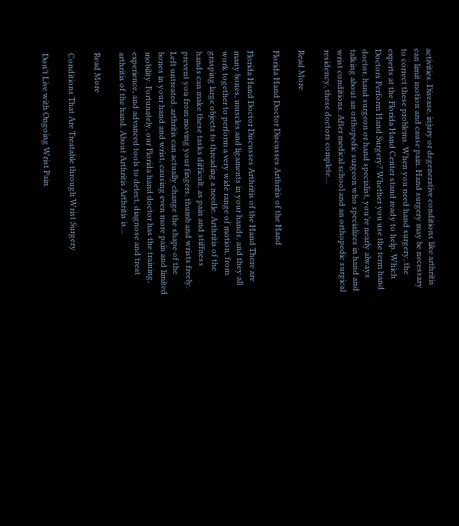activities. Disease, injury or degenerative conditions like arthritis can limit motion and cause pain. Hand surgery may be necessary to correct these problems. When you need hand surgery, the experts at the Florida Hand Center stand ready to help. Which Doctors Perform Hand Surgery? Whether you use the term hand doctor, hand surgeon or hand specialist, you’re nearly always talking about an orthopedic surgeon who specializes in hand and wrist conditions. After medical school and an orthopedic surgical residency, these doctors complete…

Read More

Florida Hand Doctor Discusses Arthritis of the Hand

Florida Hand Doctor Discusses Arthritis of the Hand There are many bones, muscles and ligaments in your hands, and they all work together to perform a very wide range of motion, from grasping large objects to threading a needle. Arthritis of the hands can make these tasks difficult, as pain and stiffness prevent you from moving your fingers, thumb and wrists freely. Left untreated, arthritis can actually change the shape of the bones in your hand and wrist, causing even more pain and limited mobility. Fortunately, our Florida hand doctor has the training, experience, and advanced tools to detect, diagnose and treat arthritis of the hand. About Arthritis Arthritis is…

Read More

Conditions That Are Treatable through Wrist Surgery

Don’t Live with Ongoing Wrist Pain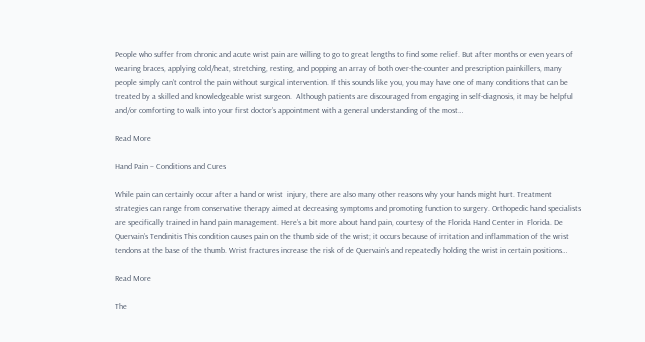People who suffer from chronic and acute wrist pain are willing to go to great lengths to find some relief. But after months or even years of wearing braces, applying cold/heat, stretching, resting, and popping an array of both over-the-counter and prescription painkillers, many people simply can’t control the pain without surgical intervention. If this sounds like you, you may have one of many conditions that can be treated by a skilled and knowledgeable wrist surgeon.  Although patients are discouraged from engaging in self-diagnosis, it may be helpful and/or comforting to walk into your first doctor’s appointment with a general understanding of the most…

Read More

Hand Pain – Conditions and Cures

While pain can certainly occur after a hand or wrist  injury, there are also many other reasons why your hands might hurt. Treatment strategies can range from conservative therapy aimed at decreasing symptoms and promoting function to surgery. Orthopedic hand specialists are specifically trained in hand pain management. Here’s a bit more about hand pain, courtesy of the Florida Hand Center in  Florida. De Quervain’s Tendinitis This condition causes pain on the thumb side of the wrist; it occurs because of irritation and inflammation of the wrist tendons at the base of the thumb. Wrist fractures increase the risk of de Quervain’s and repeatedly holding the wrist in certain positions…

Read More

The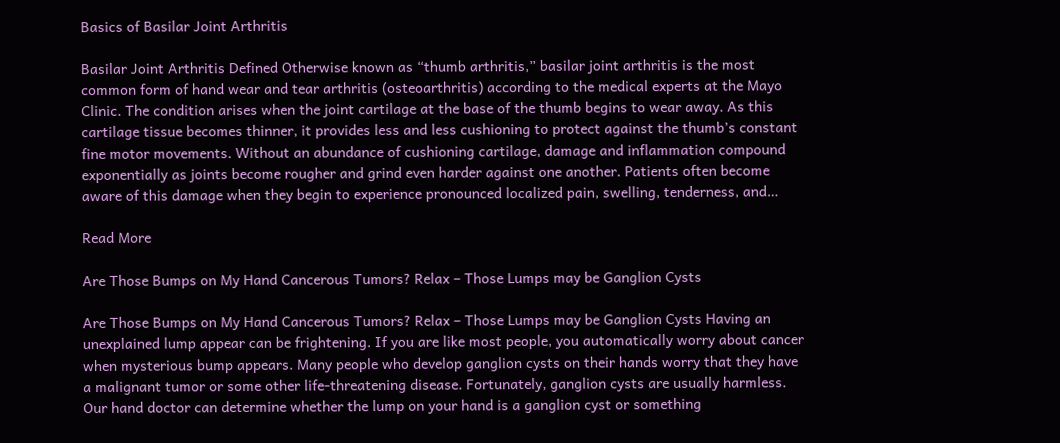Basics of Basilar Joint Arthritis

Basilar Joint Arthritis Defined Otherwise known as “thumb arthritis,” basilar joint arthritis is the most common form of hand wear and tear arthritis (osteoarthritis) according to the medical experts at the Mayo Clinic. The condition arises when the joint cartilage at the base of the thumb begins to wear away. As this cartilage tissue becomes thinner, it provides less and less cushioning to protect against the thumb’s constant fine motor movements. Without an abundance of cushioning cartilage, damage and inflammation compound exponentially as joints become rougher and grind even harder against one another. Patients often become aware of this damage when they begin to experience pronounced localized pain, swelling, tenderness, and…

Read More

Are Those Bumps on My Hand Cancerous Tumors? Relax – Those Lumps may be Ganglion Cysts

Are Those Bumps on My Hand Cancerous Tumors? Relax – Those Lumps may be Ganglion Cysts Having an unexplained lump appear can be frightening. If you are like most people, you automatically worry about cancer when mysterious bump appears. Many people who develop ganglion cysts on their hands worry that they have a malignant tumor or some other life-threatening disease. Fortunately, ganglion cysts are usually harmless. Our hand doctor can determine whether the lump on your hand is a ganglion cyst or something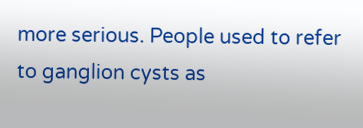more serious. People used to refer to ganglion cysts as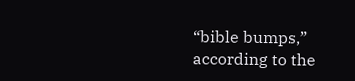“bible bumps,” according to the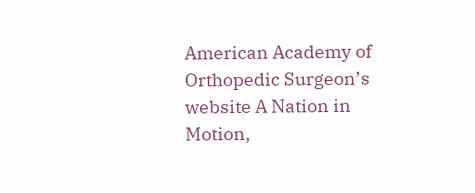American Academy of Orthopedic Surgeon’s website A Nation in Motion,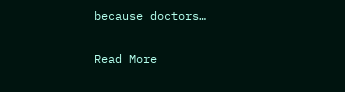because doctors…

Read More